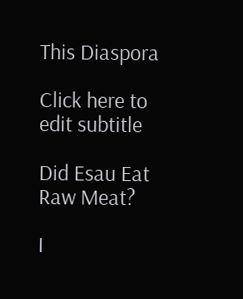This Diaspora

Click here to edit subtitle

Did Esau Eat Raw Meat?

I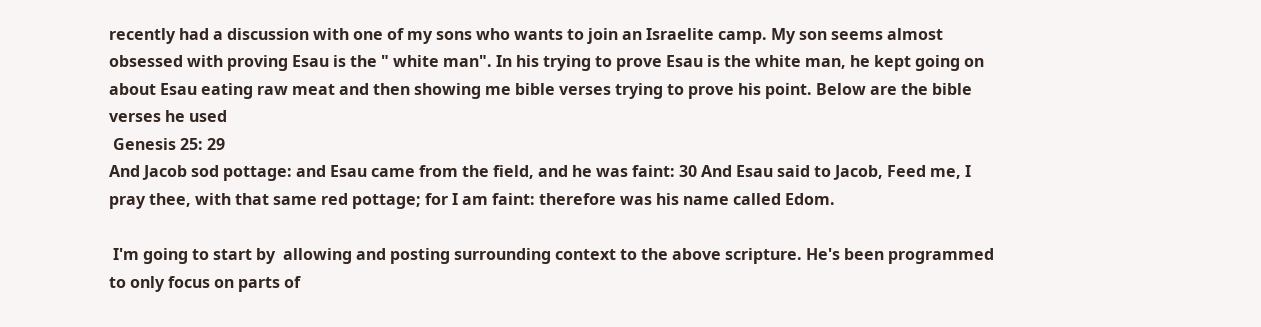recently had a discussion with one of my sons who wants to join an Israelite camp. My son seems almost obsessed with proving Esau is the " white man". In his trying to prove Esau is the white man, he kept going on about Esau eating raw meat and then showing me bible verses trying to prove his point. Below are the bible verses he used
 Genesis 25: 29
And Jacob sod pottage: and Esau came from the field, and he was faint: 30 And Esau said to Jacob, Feed me, I pray thee, with that same red pottage; for I am faint: therefore was his name called Edom.

 I'm going to start by  allowing and posting surrounding context to the above scripture. He's been programmed to only focus on parts of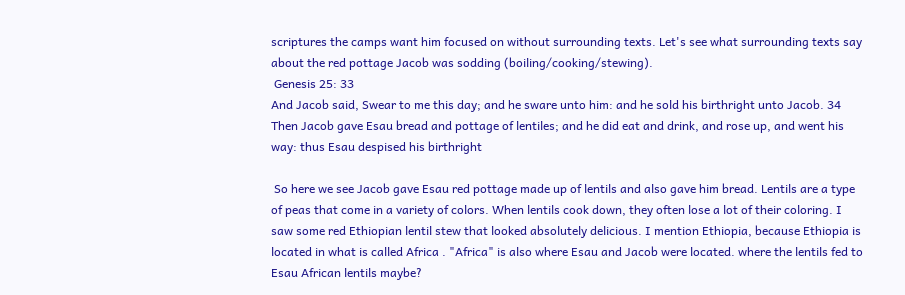scriptures the camps want him focused on without surrounding texts. Let's see what surrounding texts say about the red pottage Jacob was sodding (boiling/cooking/stewing).
 Genesis 25: 33
And Jacob said, Swear to me this day; and he sware unto him: and he sold his birthright unto Jacob. 34 Then Jacob gave Esau bread and pottage of lentiles; and he did eat and drink, and rose up, and went his way: thus Esau despised his birthright

 So here we see Jacob gave Esau red pottage made up of lentils and also gave him bread. Lentils are a type of peas that come in a variety of colors. When lentils cook down, they often lose a lot of their coloring. I saw some red Ethiopian lentil stew that looked absolutely delicious. I mention Ethiopia, because Ethiopia is located in what is called Africa . "Africa" is also where Esau and Jacob were located. where the lentils fed to Esau African lentils maybe?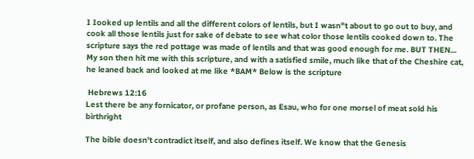I Iooked up lentils and all the different colors of lentils, but I wasn"t about to go out to buy, and cook all those lentils just for sake of debate to see what color those lentils cooked down to. The scripture says the red pottage was made of lentils and that was good enough for me. BUT THEN... My son then hit me with this scripture, and with a satisfied smile, much like that of the Cheshire cat, he leaned back and looked at me like *BAM* Below is the scripture

 Hebrews 12:16
Lest there be any fornicator, or profane person, as Esau, who for one morsel of meat sold his birthright

The bible doesn't contradict itself, and also defines itself. We know that the Genesis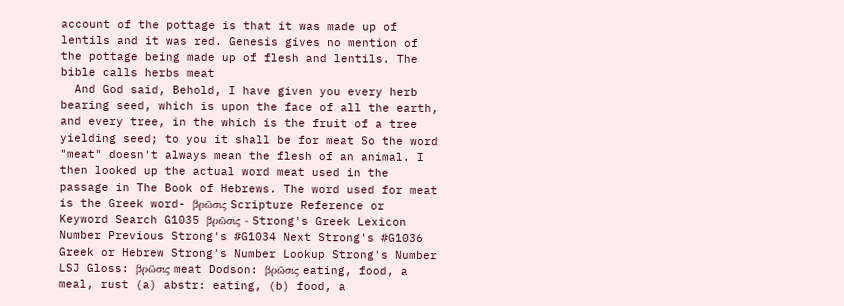account of the pottage is that it was made up of lentils and it was red. Genesis gives no mention of the pottage being made up of flesh and lentils. The bible calls herbs meat
  And God said, Behold, I have given you every herb bearing seed, which is upon the face of all the earth, and every tree, in the which is the fruit of a tree yielding seed; to you it shall be for meat So the word "meat" doesn't always mean the flesh of an animal. I then looked up the actual word meat used in the passage in The Book of Hebrews. The word used for meat is the Greek word- βρῶσις Scripture Reference or Keyword Search G1035 βρῶσις - Strong's Greek Lexicon Number Previous Strong's #G1034 Next Strong's #G1036 Greek or Hebrew Strong's Number Lookup Strong's Number LSJ Gloss: βρῶσις meat Dodson: βρῶσις eating, food, a meal, rust (a) abstr: eating, (b) food, a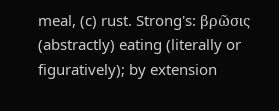meal, (c) rust. Strong's: βρῶσις (abstractly) eating (literally or figuratively); by extension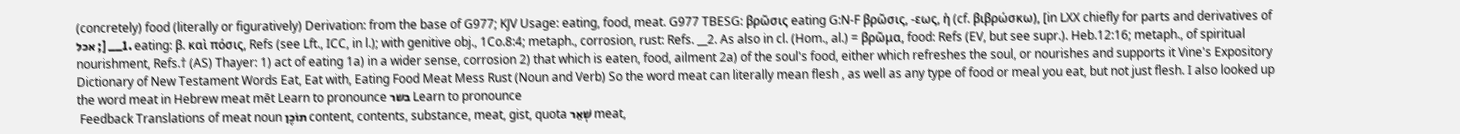(concretely) food (literally or figuratively) Derivation: from the base of G977; KJV Usage: eating, food, meat. G977 TBESG: βρῶσις eating G:N-F βρῶσις, -εως, ἡ (cf. βιβρώσκω), [in LXX chiefly for parts and derivatives of אכל ;] __1. eating: β. καὶ πόσις, Refs (see Lft., ICC, in l.); with genitive obj., 1Co.8:4; metaph., corrosion, rust: Refs. __2. As also in cl. (Hom., al.) = βρῶμα, food: Refs (EV, but see supr.). Heb.12:16; metaph., of spiritual nourishment, Refs.† (AS) Thayer: 1) act of eating 1a) in a wider sense, corrosion 2) that which is eaten, food, ailment 2a) of the soul's food, either which refreshes the soul, or nourishes and supports it Vine's Expository Dictionary of New Testament Words Eat, Eat with, Eating Food Meat Mess Rust (Noun and Verb) So the word meat can literally mean flesh , as well as any type of food or meal you eat, but not just flesh. I also looked up the word meat in Hebrew meat mēt Learn to pronounce בשר Learn to pronounce
 Feedback Translations of meat noun תוֹכֶן content, contents, substance, meat, gist, quota שְׁאֵר meat,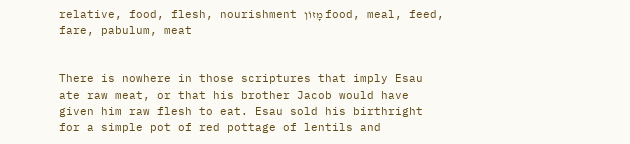relative, food, flesh, nourishment מָזוֹן food, meal, feed, fare, pabulum, meat


There is nowhere in those scriptures that imply Esau ate raw meat, or that his brother Jacob would have given him raw flesh to eat. Esau sold his birthright for a simple pot of red pottage of lentils and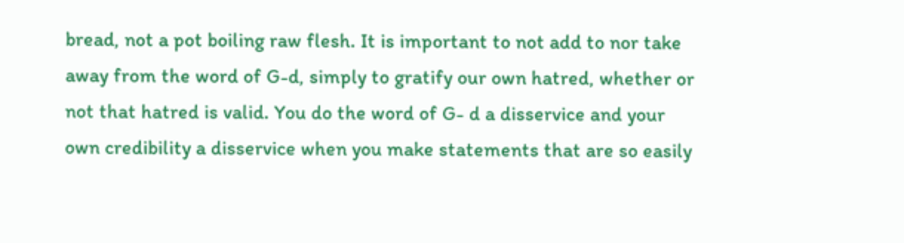bread, not a pot boiling raw flesh. It is important to not add to nor take away from the word of G-d, simply to gratify our own hatred, whether or not that hatred is valid. You do the word of G- d a disservice and your own credibility a disservice when you make statements that are so easily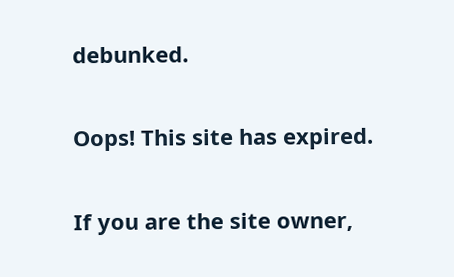debunked.

Oops! This site has expired.

If you are the site owner,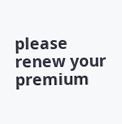please renew your premium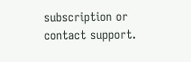subscription or contact support.